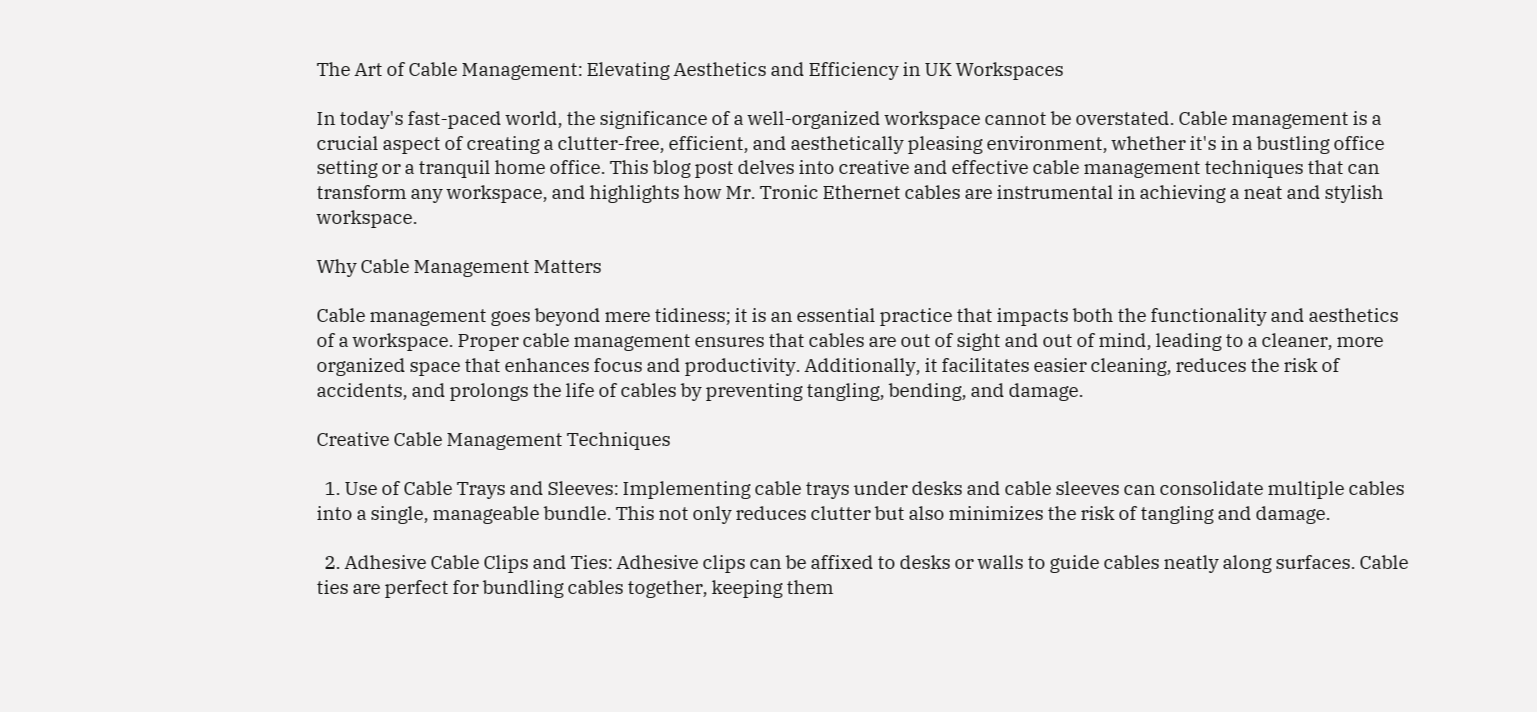The Art of Cable Management: Elevating Aesthetics and Efficiency in UK Workspaces

In today's fast-paced world, the significance of a well-organized workspace cannot be overstated. Cable management is a crucial aspect of creating a clutter-free, efficient, and aesthetically pleasing environment, whether it's in a bustling office setting or a tranquil home office. This blog post delves into creative and effective cable management techniques that can transform any workspace, and highlights how Mr. Tronic Ethernet cables are instrumental in achieving a neat and stylish workspace.

Why Cable Management Matters

Cable management goes beyond mere tidiness; it is an essential practice that impacts both the functionality and aesthetics of a workspace. Proper cable management ensures that cables are out of sight and out of mind, leading to a cleaner, more organized space that enhances focus and productivity. Additionally, it facilitates easier cleaning, reduces the risk of accidents, and prolongs the life of cables by preventing tangling, bending, and damage.

Creative Cable Management Techniques

  1. Use of Cable Trays and Sleeves: Implementing cable trays under desks and cable sleeves can consolidate multiple cables into a single, manageable bundle. This not only reduces clutter but also minimizes the risk of tangling and damage.

  2. Adhesive Cable Clips and Ties: Adhesive clips can be affixed to desks or walls to guide cables neatly along surfaces. Cable ties are perfect for bundling cables together, keeping them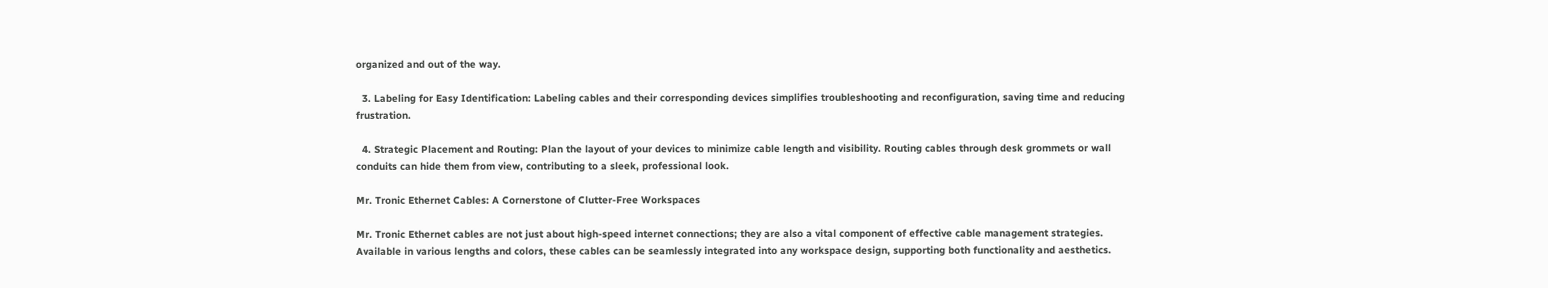organized and out of the way.

  3. Labeling for Easy Identification: Labeling cables and their corresponding devices simplifies troubleshooting and reconfiguration, saving time and reducing frustration.

  4. Strategic Placement and Routing: Plan the layout of your devices to minimize cable length and visibility. Routing cables through desk grommets or wall conduits can hide them from view, contributing to a sleek, professional look.

Mr. Tronic Ethernet Cables: A Cornerstone of Clutter-Free Workspaces

Mr. Tronic Ethernet cables are not just about high-speed internet connections; they are also a vital component of effective cable management strategies. Available in various lengths and colors, these cables can be seamlessly integrated into any workspace design, supporting both functionality and aesthetics.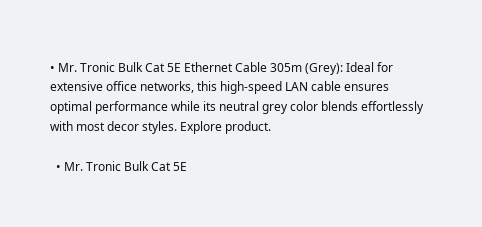• Mr. Tronic Bulk Cat 5E Ethernet Cable 305m (Grey): Ideal for extensive office networks, this high-speed LAN cable ensures optimal performance while its neutral grey color blends effortlessly with most decor styles. Explore product.

  • Mr. Tronic Bulk Cat 5E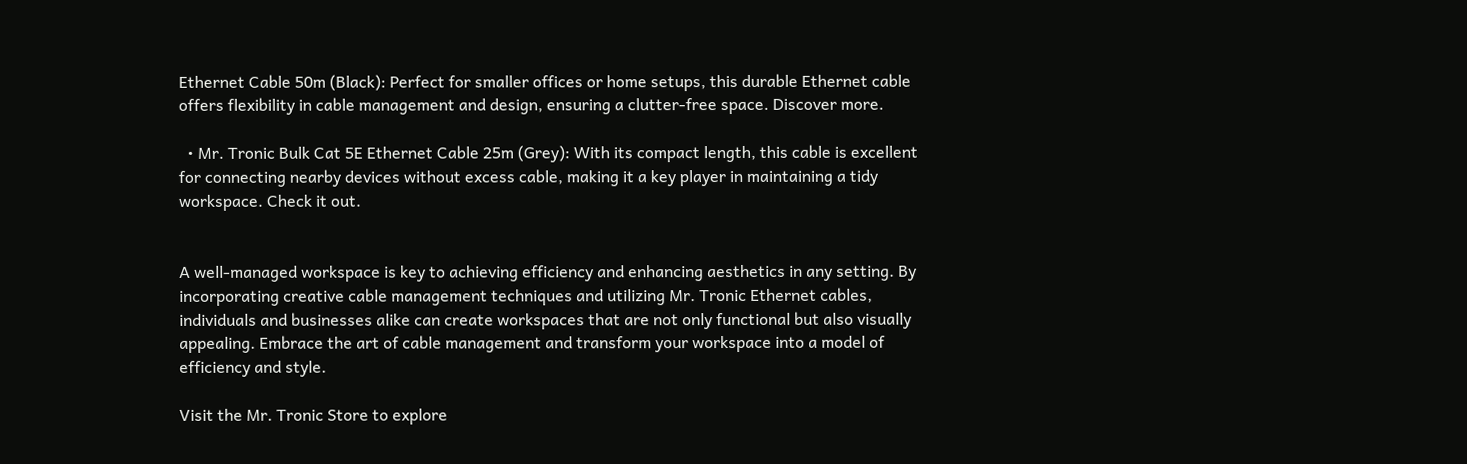Ethernet Cable 50m (Black): Perfect for smaller offices or home setups, this durable Ethernet cable offers flexibility in cable management and design, ensuring a clutter-free space. Discover more.

  • Mr. Tronic Bulk Cat 5E Ethernet Cable 25m (Grey): With its compact length, this cable is excellent for connecting nearby devices without excess cable, making it a key player in maintaining a tidy workspace. Check it out.


A well-managed workspace is key to achieving efficiency and enhancing aesthetics in any setting. By incorporating creative cable management techniques and utilizing Mr. Tronic Ethernet cables, individuals and businesses alike can create workspaces that are not only functional but also visually appealing. Embrace the art of cable management and transform your workspace into a model of efficiency and style.

Visit the Mr. Tronic Store to explore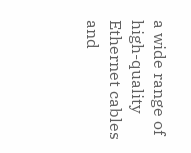a wide range of high-quality Ethernet cables and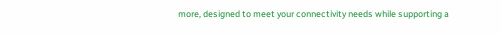more, designed to meet your connectivity needs while supporting a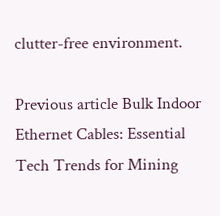clutter-free environment.

Previous article Bulk Indoor Ethernet Cables: Essential Tech Trends for Mining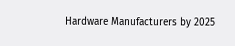Hardware Manufacturers by 2025